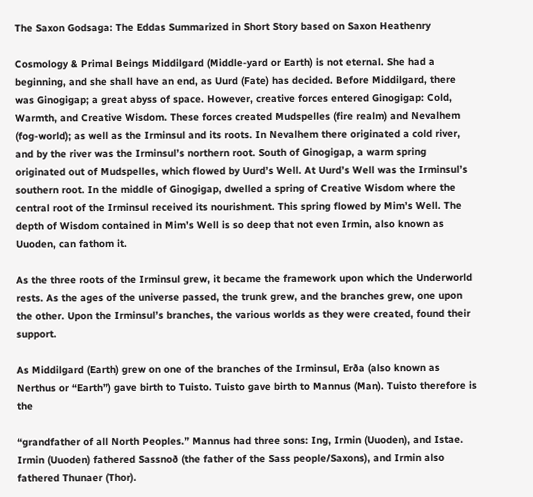The Saxon Godsaga: The Eddas Summarized in Short Story based on Saxon Heathenry

Cosmology & Primal Beings Middilgard (Middle-yard or Earth) is not eternal. She had a beginning, and she shall have an end, as Uurd (Fate) has decided. Before Middilgard, there was Ginogigap; a great abyss of space. However, creative forces entered Ginogigap: Cold, Warmth, and Creative Wisdom. These forces created Mudspelles (fire realm) and Nevalhem (fog-world); as well as the Irminsul and its roots. In Nevalhem there originated a cold river, and by the river was the Irminsul’s northern root. South of Ginogigap, a warm spring originated out of Mudspelles, which flowed by Uurd’s Well. At Uurd’s Well was the Irminsul’s southern root. In the middle of Ginogigap, dwelled a spring of Creative Wisdom where the central root of the Irminsul received its nourishment. This spring flowed by Mim’s Well. The depth of Wisdom contained in Mim’s Well is so deep that not even Irmin, also known as Uuoden, can fathom it.

As the three roots of the Irminsul grew, it became the framework upon which the Underworld rests. As the ages of the universe passed, the trunk grew, and the branches grew, one upon the other. Upon the Irminsul’s branches, the various worlds as they were created, found their support.

As Middilgard (Earth) grew on one of the branches of the Irminsul, Erða (also known as Nerthus or “Earth”) gave birth to Tuisto. Tuisto gave birth to Mannus (Man). Tuisto therefore is the

“grandfather of all North Peoples.” Mannus had three sons: Ing, Irmin (Uuoden), and Istae. Irmin (Uuoden) fathered Sassnoð (the father of the Sass people/Saxons), and Irmin also fathered Thunaer (Thor).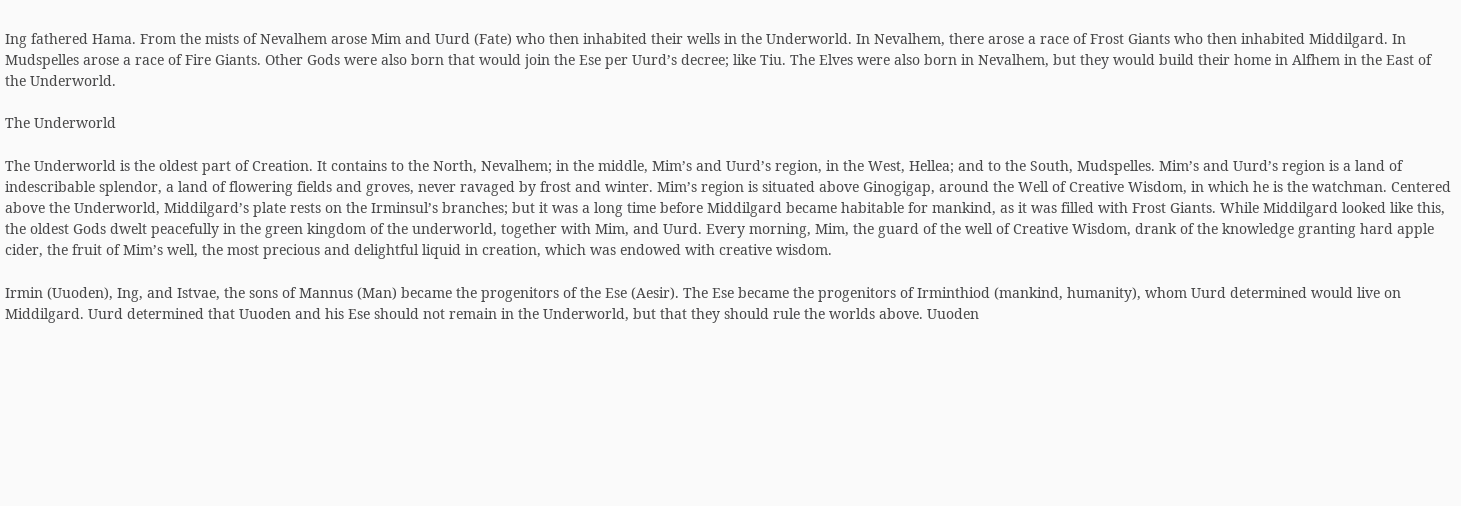Ing fathered Hama. From the mists of Nevalhem arose Mim and Uurd (Fate) who then inhabited their wells in the Underworld. In Nevalhem, there arose a race of Frost Giants who then inhabited Middilgard. In Mudspelles arose a race of Fire Giants. Other Gods were also born that would join the Ese per Uurd’s decree; like Tiu. The Elves were also born in Nevalhem, but they would build their home in Alfhem in the East of the Underworld.

The Underworld

The Underworld is the oldest part of Creation. It contains to the North, Nevalhem; in the middle, Mim’s and Uurd’s region, in the West, Hellea; and to the South, Mudspelles. Mim’s and Uurd’s region is a land of indescribable splendor, a land of flowering fields and groves, never ravaged by frost and winter. Mim’s region is situated above Ginogigap, around the Well of Creative Wisdom, in which he is the watchman. Centered above the Underworld, Middilgard’s plate rests on the Irminsul’s branches; but it was a long time before Middilgard became habitable for mankind, as it was filled with Frost Giants. While Middilgard looked like this, the oldest Gods dwelt peacefully in the green kingdom of the underworld, together with Mim, and Uurd. Every morning, Mim, the guard of the well of Creative Wisdom, drank of the knowledge granting hard apple cider, the fruit of Mim’s well, the most precious and delightful liquid in creation, which was endowed with creative wisdom.

Irmin (Uuoden), Ing, and Istvae, the sons of Mannus (Man) became the progenitors of the Ese (Aesir). The Ese became the progenitors of Irminthiod (mankind, humanity), whom Uurd determined would live on Middilgard. Uurd determined that Uuoden and his Ese should not remain in the Underworld, but that they should rule the worlds above. Uuoden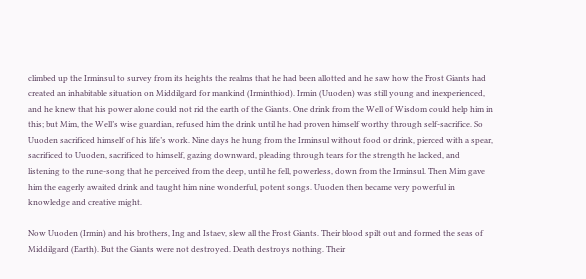climbed up the Irminsul to survey from its heights the realms that he had been allotted and he saw how the Frost Giants had created an inhabitable situation on Middilgard for mankind (Irminthiod). Irmin (Uuoden) was still young and inexperienced, and he knew that his power alone could not rid the earth of the Giants. One drink from the Well of Wisdom could help him in this; but Mim, the Well’s wise guardian, refused him the drink until he had proven himself worthy through self-sacrifice. So Uuoden sacrificed himself of his life’s work. Nine days he hung from the Irminsul without food or drink, pierced with a spear, sacrificed to Uuoden, sacrificed to himself, gazing downward, pleading through tears for the strength he lacked, and listening to the rune-song that he perceived from the deep, until he fell, powerless, down from the Irminsul. Then Mim gave him the eagerly awaited drink and taught him nine wonderful, potent songs. Uuoden then became very powerful in knowledge and creative might.

Now Uuoden (Irmin) and his brothers, Ing and Istaev, slew all the Frost Giants. Their blood spilt out and formed the seas of Middilgard (Earth). But the Giants were not destroyed. Death destroys nothing. Their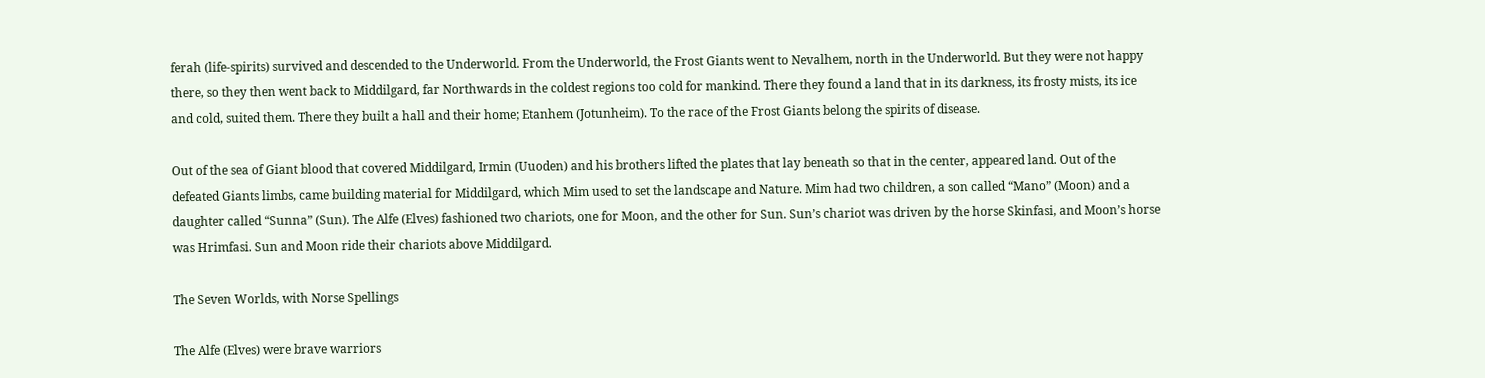ferah (life-spirits) survived and descended to the Underworld. From the Underworld, the Frost Giants went to Nevalhem, north in the Underworld. But they were not happy there, so they then went back to Middilgard, far Northwards in the coldest regions too cold for mankind. There they found a land that in its darkness, its frosty mists, its ice and cold, suited them. There they built a hall and their home; Etanhem (Jotunheim). To the race of the Frost Giants belong the spirits of disease.

Out of the sea of Giant blood that covered Middilgard, Irmin (Uuoden) and his brothers lifted the plates that lay beneath so that in the center, appeared land. Out of the defeated Giants limbs, came building material for Middilgard, which Mim used to set the landscape and Nature. Mim had two children, a son called “Mano” (Moon) and a daughter called “Sunna” (Sun). The Alfe (Elves) fashioned two chariots, one for Moon, and the other for Sun. Sun’s chariot was driven by the horse Skinfasi, and Moon’s horse was Hrimfasi. Sun and Moon ride their chariots above Middilgard.

The Seven Worlds, with Norse Spellings

The Alfe (Elves) were brave warriors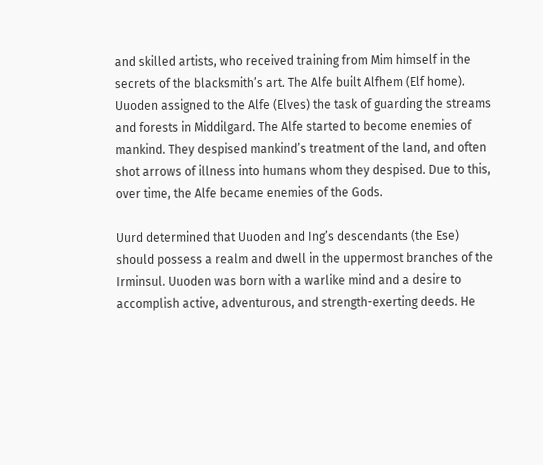and skilled artists, who received training from Mim himself in the secrets of the blacksmith’s art. The Alfe built Alfhem (Elf home). Uuoden assigned to the Alfe (Elves) the task of guarding the streams and forests in Middilgard. The Alfe started to become enemies of mankind. They despised mankind’s treatment of the land, and often shot arrows of illness into humans whom they despised. Due to this, over time, the Alfe became enemies of the Gods.

Uurd determined that Uuoden and Ing’s descendants (the Ese) should possess a realm and dwell in the uppermost branches of the Irminsul. Uuoden was born with a warlike mind and a desire to accomplish active, adventurous, and strength-exerting deeds. He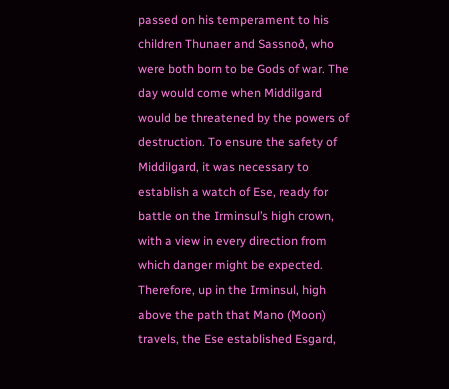passed on his temperament to his children Thunaer and Sassnoð, who were both born to be Gods of war. The day would come when Middilgard would be threatened by the powers of destruction. To ensure the safety of Middilgard, it was necessary to establish a watch of Ese, ready for battle on the Irminsul’s high crown, with a view in every direction from which danger might be expected. Therefore, up in the Irminsul, high above the path that Mano (Moon) travels, the Ese established Esgard,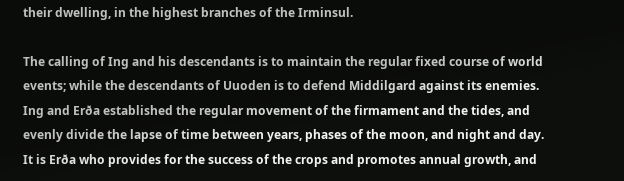their dwelling, in the highest branches of the Irminsul.

The calling of Ing and his descendants is to maintain the regular fixed course of world events; while the descendants of Uuoden is to defend Middilgard against its enemies. Ing and Erða established the regular movement of the firmament and the tides, and evenly divide the lapse of time between years, phases of the moon, and night and day. It is Erða who provides for the success of the crops and promotes annual growth, and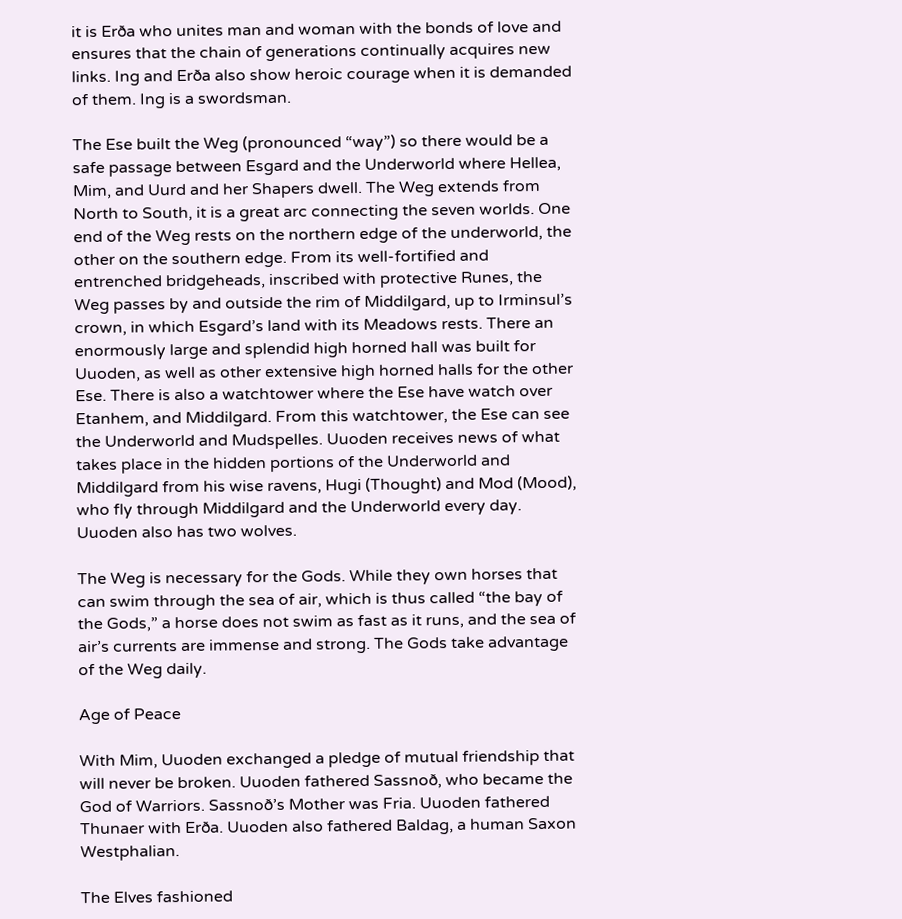it is Erða who unites man and woman with the bonds of love and ensures that the chain of generations continually acquires new links. Ing and Erða also show heroic courage when it is demanded of them. Ing is a swordsman.

The Ese built the Weg (pronounced “way”) so there would be a safe passage between Esgard and the Underworld where Hellea, Mim, and Uurd and her Shapers dwell. The Weg extends from North to South, it is a great arc connecting the seven worlds. One end of the Weg rests on the northern edge of the underworld, the other on the southern edge. From its well-fortified and entrenched bridgeheads, inscribed with protective Runes, the Weg passes by and outside the rim of Middilgard, up to Irminsul’s crown, in which Esgard’s land with its Meadows rests. There an enormously large and splendid high horned hall was built for Uuoden, as well as other extensive high horned halls for the other Ese. There is also a watchtower where the Ese have watch over Etanhem, and Middilgard. From this watchtower, the Ese can see the Underworld and Mudspelles. Uuoden receives news of what takes place in the hidden portions of the Underworld and Middilgard from his wise ravens, Hugi (Thought) and Mod (Mood), who fly through Middilgard and the Underworld every day. Uuoden also has two wolves.

The Weg is necessary for the Gods. While they own horses that can swim through the sea of air, which is thus called “the bay of the Gods,” a horse does not swim as fast as it runs, and the sea of air’s currents are immense and strong. The Gods take advantage of the Weg daily.

Age of Peace

With Mim, Uuoden exchanged a pledge of mutual friendship that will never be broken. Uuoden fathered Sassnoð, who became the God of Warriors. Sassnoð’s Mother was Fria. Uuoden fathered Thunaer with Erða. Uuoden also fathered Baldag, a human Saxon Westphalian.

The Elves fashioned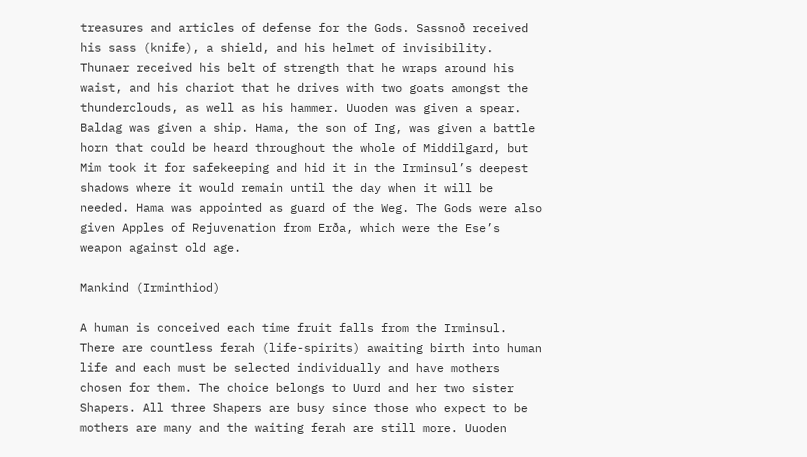treasures and articles of defense for the Gods. Sassnoð received his sass (knife), a shield, and his helmet of invisibility. Thunaer received his belt of strength that he wraps around his waist, and his chariot that he drives with two goats amongst the thunderclouds, as well as his hammer. Uuoden was given a spear. Baldag was given a ship. Hama, the son of Ing, was given a battle horn that could be heard throughout the whole of Middilgard, but Mim took it for safekeeping and hid it in the Irminsul’s deepest shadows where it would remain until the day when it will be needed. Hama was appointed as guard of the Weg. The Gods were also given Apples of Rejuvenation from Erða, which were the Ese’s weapon against old age.

Mankind (Irminthiod)

A human is conceived each time fruit falls from the Irminsul. There are countless ferah (life-spirits) awaiting birth into human life and each must be selected individually and have mothers chosen for them. The choice belongs to Uurd and her two sister Shapers. All three Shapers are busy since those who expect to be mothers are many and the waiting ferah are still more. Uuoden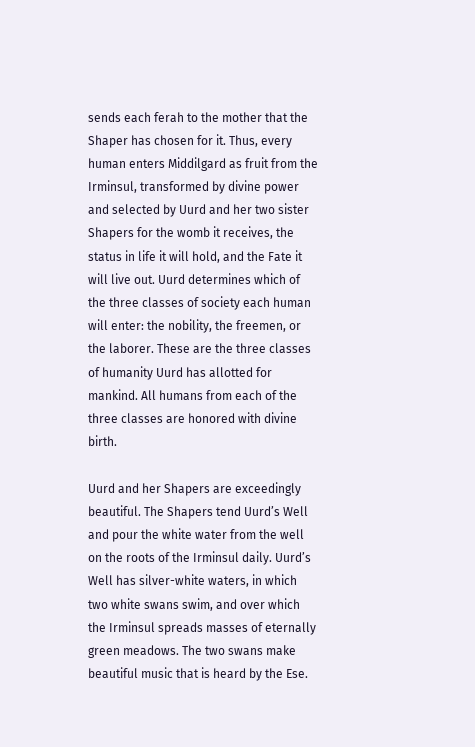sends each ferah to the mother that the Shaper has chosen for it. Thus, every human enters Middilgard as fruit from the Irminsul, transformed by divine power and selected by Uurd and her two sister Shapers for the womb it receives, the status in life it will hold, and the Fate it will live out. Uurd determines which of the three classes of society each human will enter: the nobility, the freemen, or the laborer. These are the three classes of humanity Uurd has allotted for mankind. All humans from each of the three classes are honored with divine birth.

Uurd and her Shapers are exceedingly beautiful. The Shapers tend Uurd’s Well and pour the white water from the well on the roots of the Irminsul daily. Uurd’s Well has silver-white waters, in which two white swans swim, and over which the Irminsul spreads masses of eternally green meadows. The two swans make beautiful music that is heard by the Ese.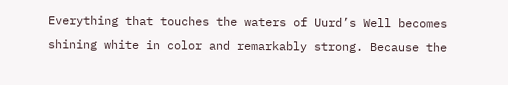Everything that touches the waters of Uurd’s Well becomes shining white in color and remarkably strong. Because the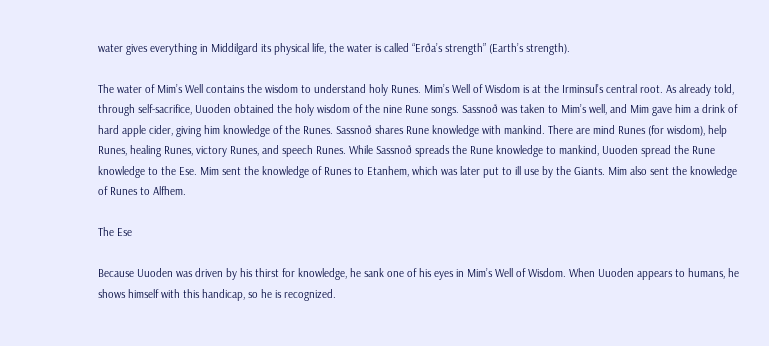water gives everything in Middilgard its physical life, the water is called “Erða’s strength” (Earth’s strength).

The water of Mim’s Well contains the wisdom to understand holy Runes. Mim’s Well of Wisdom is at the Irminsul’s central root. As already told, through self-sacrifice, Uuoden obtained the holy wisdom of the nine Rune songs. Sassnoð was taken to Mim’s well, and Mim gave him a drink of hard apple cider, giving him knowledge of the Runes. Sassnoð shares Rune knowledge with mankind. There are mind Runes (for wisdom), help Runes, healing Runes, victory Runes, and speech Runes. While Sassnoð spreads the Rune knowledge to mankind, Uuoden spread the Rune knowledge to the Ese. Mim sent the knowledge of Runes to Etanhem, which was later put to ill use by the Giants. Mim also sent the knowledge of Runes to Alfhem.

The Ese

Because Uuoden was driven by his thirst for knowledge, he sank one of his eyes in Mim’s Well of Wisdom. When Uuoden appears to humans, he shows himself with this handicap, so he is recognized.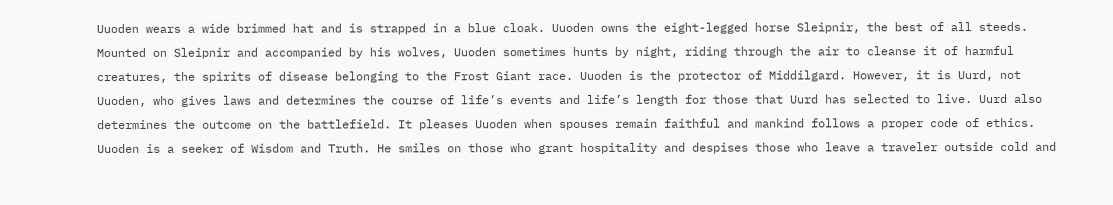Uuoden wears a wide brimmed hat and is strapped in a blue cloak. Uuoden owns the eight-legged horse Sleipnir, the best of all steeds. Mounted on Sleipnir and accompanied by his wolves, Uuoden sometimes hunts by night, riding through the air to cleanse it of harmful creatures, the spirits of disease belonging to the Frost Giant race. Uuoden is the protector of Middilgard. However, it is Uurd, not Uuoden, who gives laws and determines the course of life’s events and life’s length for those that Uurd has selected to live. Uurd also determines the outcome on the battlefield. It pleases Uuoden when spouses remain faithful and mankind follows a proper code of ethics. Uuoden is a seeker of Wisdom and Truth. He smiles on those who grant hospitality and despises those who leave a traveler outside cold and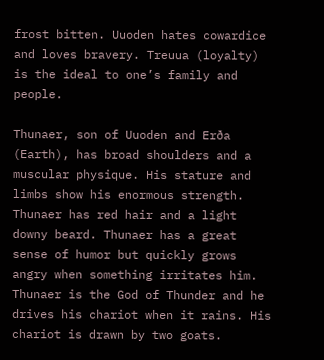frost bitten. Uuoden hates cowardice and loves bravery. Treuua (loyalty) is the ideal to one’s family and people.

Thunaer, son of Uuoden and Erða (Earth), has broad shoulders and a muscular physique. His stature and limbs show his enormous strength. Thunaer has red hair and a light downy beard. Thunaer has a great sense of humor but quickly grows angry when something irritates him. Thunaer is the God of Thunder and he drives his chariot when it rains. His chariot is drawn by two goats.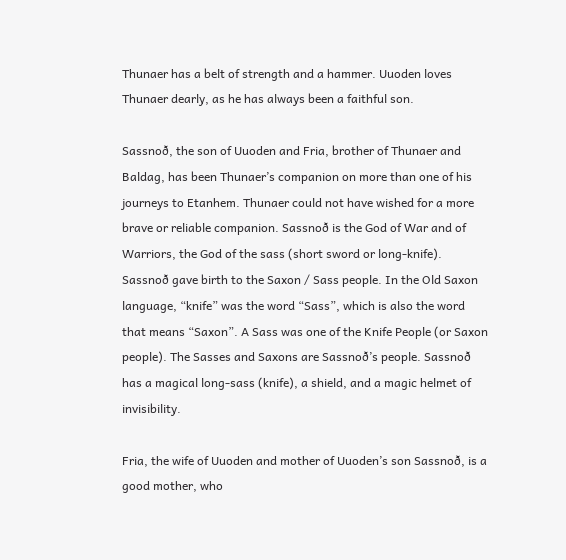Thunaer has a belt of strength and a hammer. Uuoden loves Thunaer dearly, as he has always been a faithful son.

Sassnoð, the son of Uuoden and Fria, brother of Thunaer and Baldag, has been Thunaer’s companion on more than one of his journeys to Etanhem. Thunaer could not have wished for a more brave or reliable companion. Sassnoð is the God of War and of Warriors, the God of the sass (short sword or long-knife). Sassnoð gave birth to the Saxon / Sass people. In the Old Saxon language, “knife” was the word “Sass”, which is also the word that means “Saxon”. A Sass was one of the Knife People (or Saxon people). The Sasses and Saxons are Sassnoð’s people. Sassnoð has a magical long-sass (knife), a shield, and a magic helmet of invisibility.

Fria, the wife of Uuoden and mother of Uuoden’s son Sassnoð, is a good mother, who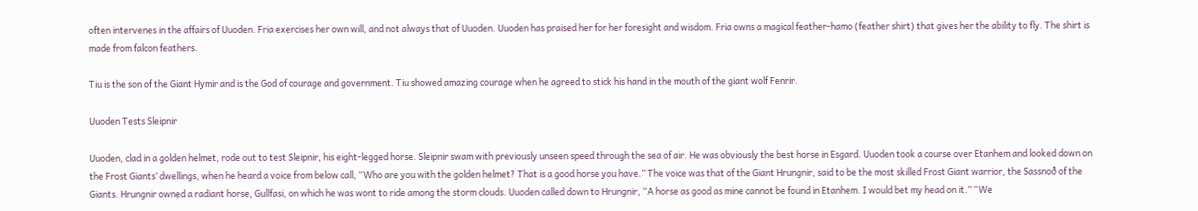often intervenes in the affairs of Uuoden. Fria exercises her own will, and not always that of Uuoden. Uuoden has praised her for her foresight and wisdom. Fria owns a magical feather-hamo (feather shirt) that gives her the ability to fly. The shirt is made from falcon feathers.

Tiu is the son of the Giant Hymir and is the God of courage and government. Tiu showed amazing courage when he agreed to stick his hand in the mouth of the giant wolf Fenrir.

Uuoden Tests Sleipnir

Uuoden, clad in a golden helmet, rode out to test Sleipnir, his eight-legged horse. Sleipnir swam with previously unseen speed through the sea of air. He was obviously the best horse in Esgard. Uuoden took a course over Etanhem and looked down on the Frost Giants’ dwellings, when he heard a voice from below call, “Who are you with the golden helmet? That is a good horse you have.” The voice was that of the Giant Hrungnir, said to be the most skilled Frost Giant warrior, the Sassnoð of the Giants. Hrungnir owned a radiant horse, Gullfasi, on which he was wont to ride among the storm clouds. Uuoden called down to Hrungnir, “A horse as good as mine cannot be found in Etanhem. I would bet my head on it.” “We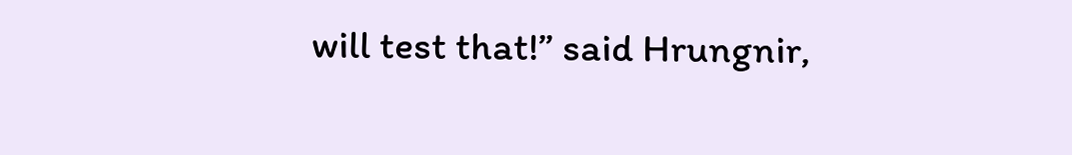will test that!” said Hrungnir,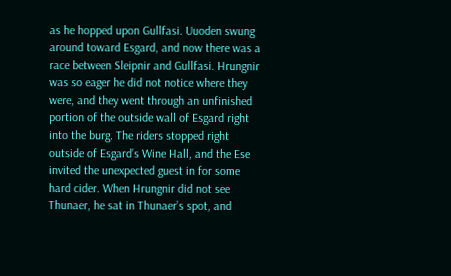as he hopped upon Gullfasi. Uuoden swung around toward Esgard, and now there was a race between Sleipnir and Gullfasi. Hrungnir was so eager he did not notice where they were, and they went through an unfinished portion of the outside wall of Esgard right into the burg. The riders stopped right outside of Esgard’s Wine Hall, and the Ese invited the unexpected guest in for some hard cider. When Hrungnir did not see Thunaer, he sat in Thunaer’s spot, and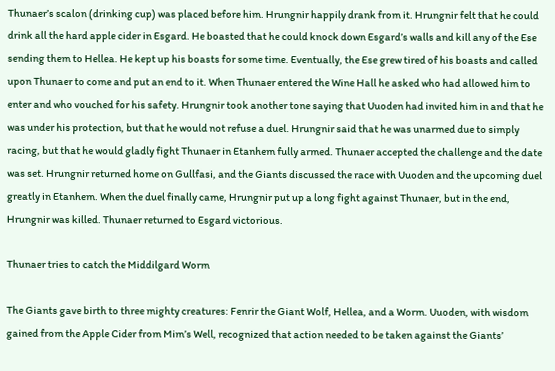Thunaer’s scalon (drinking cup) was placed before him. Hrungnir happily drank from it. Hrungnir felt that he could drink all the hard apple cider in Esgard. He boasted that he could knock down Esgard’s walls and kill any of the Ese sending them to Hellea. He kept up his boasts for some time. Eventually, the Ese grew tired of his boasts and called upon Thunaer to come and put an end to it. When Thunaer entered the Wine Hall he asked who had allowed him to enter and who vouched for his safety. Hrungnir took another tone saying that Uuoden had invited him in and that he was under his protection, but that he would not refuse a duel. Hrungnir said that he was unarmed due to simply racing, but that he would gladly fight Thunaer in Etanhem fully armed. Thunaer accepted the challenge and the date was set. Hrungnir returned home on Gullfasi, and the Giants discussed the race with Uuoden and the upcoming duel greatly in Etanhem. When the duel finally came, Hrungnir put up a long fight against Thunaer, but in the end, Hrungnir was killed. Thunaer returned to Esgard victorious.

Thunaer tries to catch the Middilgard Worm

The Giants gave birth to three mighty creatures: Fenrir the Giant Wolf, Hellea, and a Worm. Uuoden, with wisdom gained from the Apple Cider from Mim’s Well, recognized that action needed to be taken against the Giants’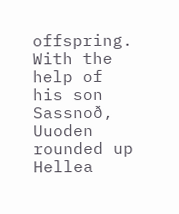offspring. With the help of his son Sassnoð, Uuoden rounded up Hellea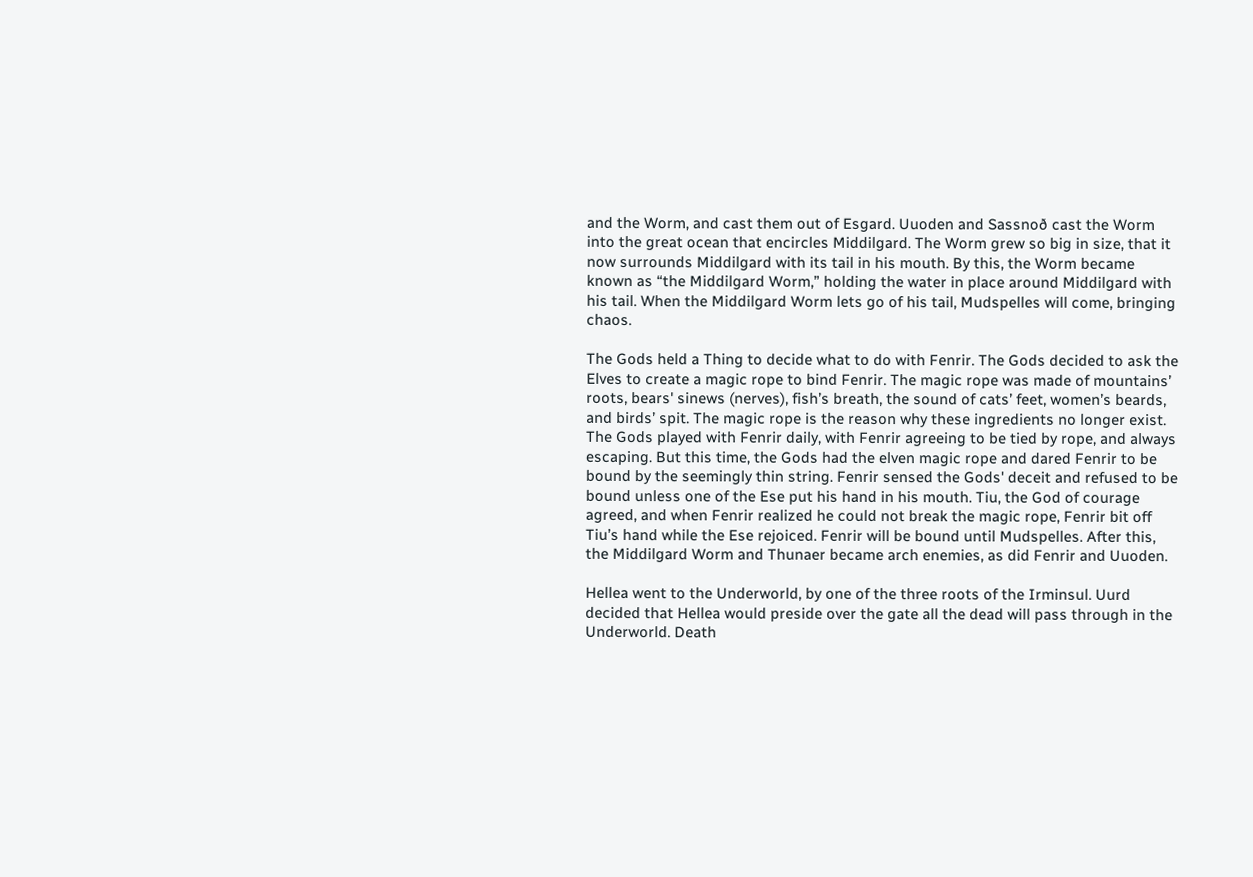and the Worm, and cast them out of Esgard. Uuoden and Sassnoð cast the Worm into the great ocean that encircles Middilgard. The Worm grew so big in size, that it now surrounds Middilgard with its tail in his mouth. By this, the Worm became known as “the Middilgard Worm,” holding the water in place around Middilgard with his tail. When the Middilgard Worm lets go of his tail, Mudspelles will come, bringing chaos.

The Gods held a Thing to decide what to do with Fenrir. The Gods decided to ask the Elves to create a magic rope to bind Fenrir. The magic rope was made of mountains’ roots, bears' sinews (nerves), fish’s breath, the sound of cats’ feet, women’s beards, and birds’ spit. The magic rope is the reason why these ingredients no longer exist. The Gods played with Fenrir daily, with Fenrir agreeing to be tied by rope, and always escaping. But this time, the Gods had the elven magic rope and dared Fenrir to be bound by the seemingly thin string. Fenrir sensed the Gods' deceit and refused to be bound unless one of the Ese put his hand in his mouth. Tiu, the God of courage agreed, and when Fenrir realized he could not break the magic rope, Fenrir bit off Tiu’s hand while the Ese rejoiced. Fenrir will be bound until Mudspelles. After this, the Middilgard Worm and Thunaer became arch enemies, as did Fenrir and Uuoden.

Hellea went to the Underworld, by one of the three roots of the Irminsul. Uurd decided that Hellea would preside over the gate all the dead will pass through in the Underworld. Death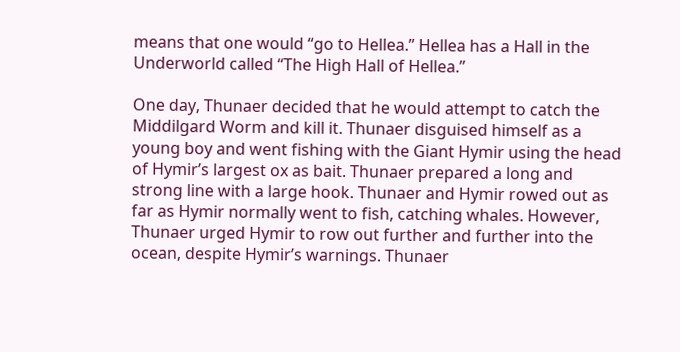means that one would “go to Hellea.” Hellea has a Hall in the Underworld called “The High Hall of Hellea.”

One day, Thunaer decided that he would attempt to catch the Middilgard Worm and kill it. Thunaer disguised himself as a young boy and went fishing with the Giant Hymir using the head of Hymir’s largest ox as bait. Thunaer prepared a long and strong line with a large hook. Thunaer and Hymir rowed out as far as Hymir normally went to fish, catching whales. However, Thunaer urged Hymir to row out further and further into the ocean, despite Hymir’s warnings. Thunaer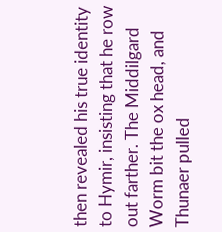then revealed his true identity to Hymir, insisting that he row out farther. The Middilgard Worm bit the ox head, and Thunaer pulled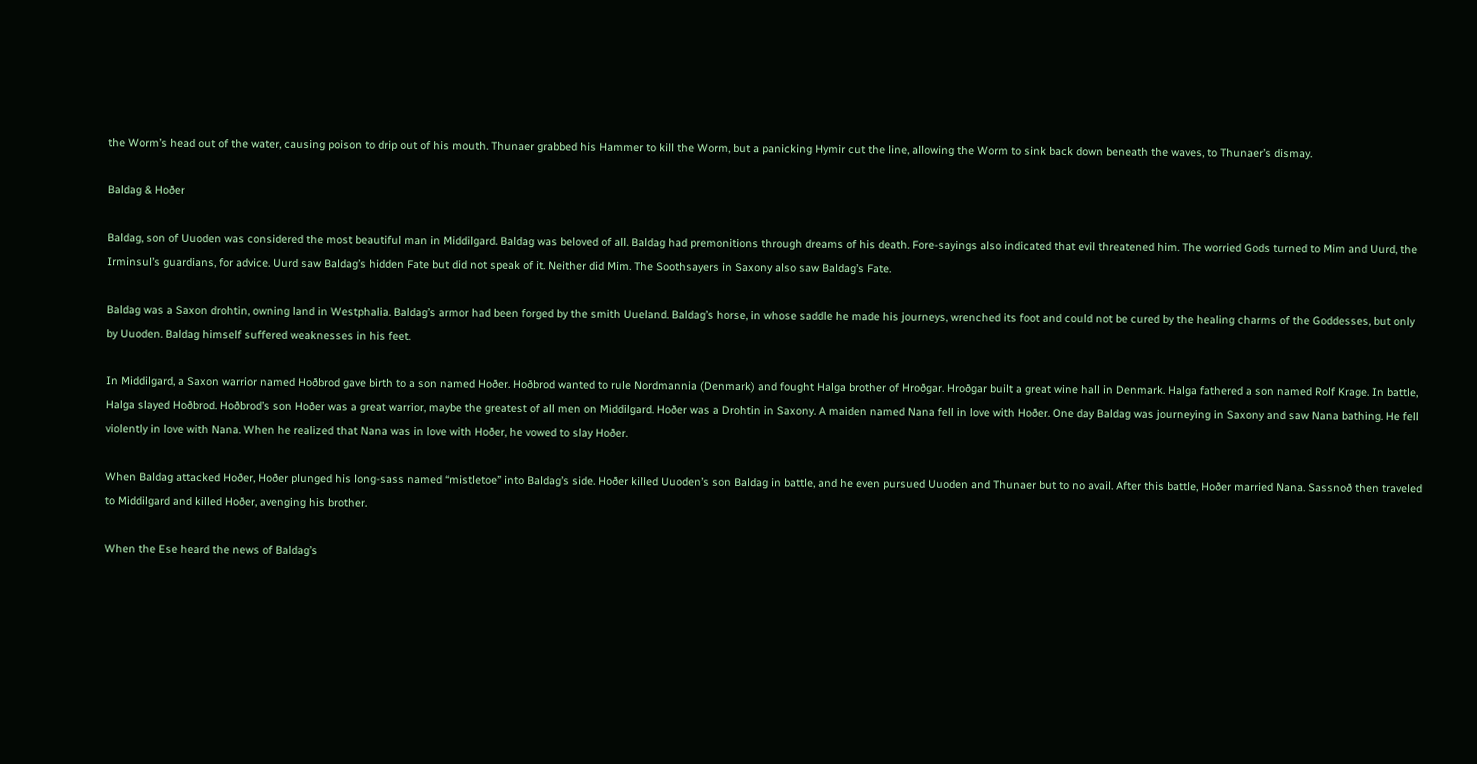the Worm’s head out of the water, causing poison to drip out of his mouth. Thunaer grabbed his Hammer to kill the Worm, but a panicking Hymir cut the line, allowing the Worm to sink back down beneath the waves, to Thunaer’s dismay.

Baldag & Hoðer

Baldag, son of Uuoden was considered the most beautiful man in Middilgard. Baldag was beloved of all. Baldag had premonitions through dreams of his death. Fore-sayings also indicated that evil threatened him. The worried Gods turned to Mim and Uurd, the Irminsul’s guardians, for advice. Uurd saw Baldag’s hidden Fate but did not speak of it. Neither did Mim. The Soothsayers in Saxony also saw Baldag’s Fate.

Baldag was a Saxon drohtin, owning land in Westphalia. Baldag’s armor had been forged by the smith Uueland. Baldag’s horse, in whose saddle he made his journeys, wrenched its foot and could not be cured by the healing charms of the Goddesses, but only by Uuoden. Baldag himself suffered weaknesses in his feet.

In Middilgard, a Saxon warrior named Hoðbrod gave birth to a son named Hoðer. Hoðbrod wanted to rule Nordmannia (Denmark) and fought Halga brother of Hroðgar. Hroðgar built a great wine hall in Denmark. Halga fathered a son named Rolf Krage. In battle, Halga slayed Hoðbrod. Hoðbrod’s son Hoðer was a great warrior, maybe the greatest of all men on Middilgard. Hoðer was a Drohtin in Saxony. A maiden named Nana fell in love with Hoðer. One day Baldag was journeying in Saxony and saw Nana bathing. He fell violently in love with Nana. When he realized that Nana was in love with Hoðer, he vowed to slay Hoðer.

When Baldag attacked Hoðer, Hoðer plunged his long-sass named “mistletoe” into Baldag’s side. Hoðer killed Uuoden’s son Baldag in battle, and he even pursued Uuoden and Thunaer but to no avail. After this battle, Hoðer married Nana. Sassnoð then traveled to Middilgard and killed Hoðer, avenging his brother.

When the Ese heard the news of Baldag’s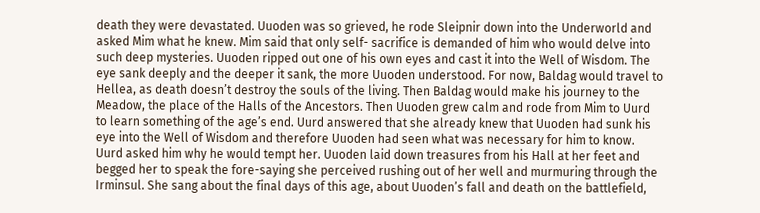death they were devastated. Uuoden was so grieved, he rode Sleipnir down into the Underworld and asked Mim what he knew. Mim said that only self- sacrifice is demanded of him who would delve into such deep mysteries. Uuoden ripped out one of his own eyes and cast it into the Well of Wisdom. The eye sank deeply and the deeper it sank, the more Uuoden understood. For now, Baldag would travel to Hellea, as death doesn’t destroy the souls of the living. Then Baldag would make his journey to the Meadow, the place of the Halls of the Ancestors. Then Uuoden grew calm and rode from Mim to Uurd to learn something of the age’s end. Uurd answered that she already knew that Uuoden had sunk his eye into the Well of Wisdom and therefore Uuoden had seen what was necessary for him to know. Uurd asked him why he would tempt her. Uuoden laid down treasures from his Hall at her feet and begged her to speak the fore-saying she perceived rushing out of her well and murmuring through the Irminsul. She sang about the final days of this age, about Uuoden’s fall and death on the battlefield,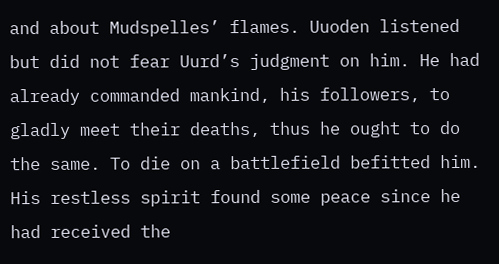and about Mudspelles’ flames. Uuoden listened but did not fear Uurd’s judgment on him. He had already commanded mankind, his followers, to gladly meet their deaths, thus he ought to do the same. To die on a battlefield befitted him. His restless spirit found some peace since he had received the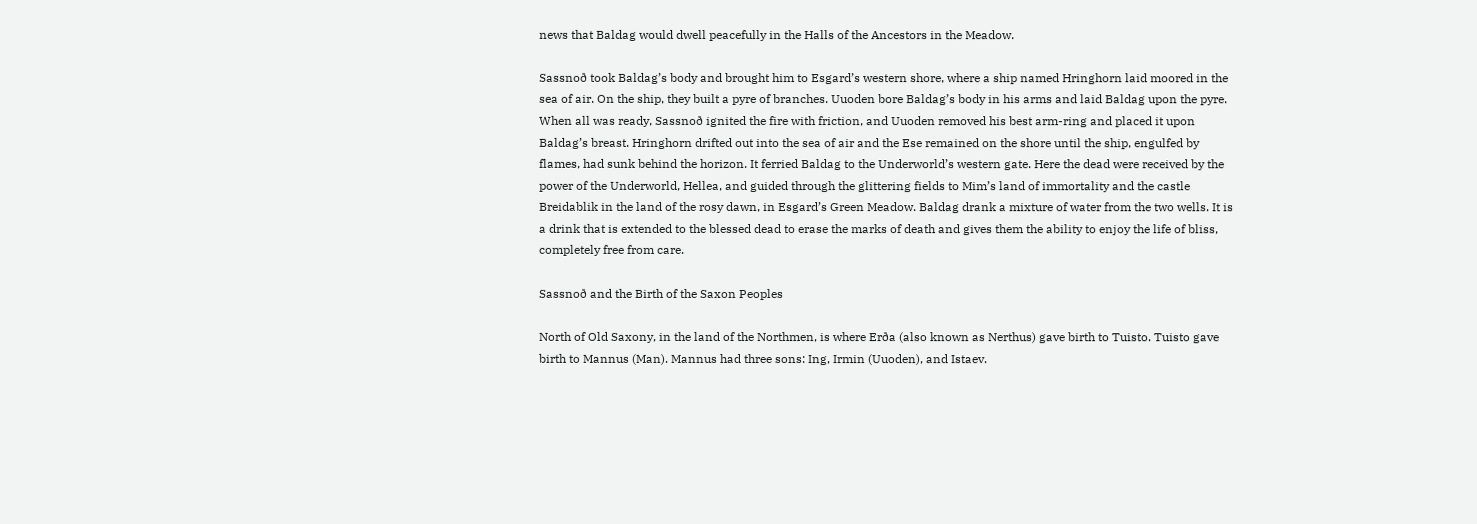news that Baldag would dwell peacefully in the Halls of the Ancestors in the Meadow.

Sassnoð took Baldag’s body and brought him to Esgard’s western shore, where a ship named Hringhorn laid moored in the sea of air. On the ship, they built a pyre of branches. Uuoden bore Baldag’s body in his arms and laid Baldag upon the pyre. When all was ready, Sassnoð ignited the fire with friction, and Uuoden removed his best arm-ring and placed it upon Baldag’s breast. Hringhorn drifted out into the sea of air and the Ese remained on the shore until the ship, engulfed by flames, had sunk behind the horizon. It ferried Baldag to the Underworld’s western gate. Here the dead were received by the power of the Underworld, Hellea, and guided through the glittering fields to Mim’s land of immortality and the castle Breidablik in the land of the rosy dawn, in Esgard’s Green Meadow. Baldag drank a mixture of water from the two wells. It is a drink that is extended to the blessed dead to erase the marks of death and gives them the ability to enjoy the life of bliss, completely free from care.

Sassnoð and the Birth of the Saxon Peoples

North of Old Saxony, in the land of the Northmen, is where Erða (also known as Nerthus) gave birth to Tuisto. Tuisto gave birth to Mannus (Man). Mannus had three sons: Ing, Irmin (Uuoden), and Istaev.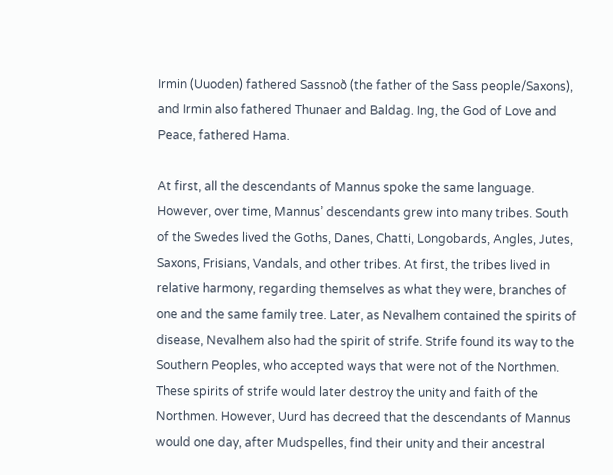Irmin (Uuoden) fathered Sassnoð (the father of the Sass people/Saxons), and Irmin also fathered Thunaer and Baldag. Ing, the God of Love and Peace, fathered Hama.

At first, all the descendants of Mannus spoke the same language. However, over time, Mannus’ descendants grew into many tribes. South of the Swedes lived the Goths, Danes, Chatti, Longobards, Angles, Jutes, Saxons, Frisians, Vandals, and other tribes. At first, the tribes lived in relative harmony, regarding themselves as what they were, branches of one and the same family tree. Later, as Nevalhem contained the spirits of disease, Nevalhem also had the spirit of strife. Strife found its way to the Southern Peoples, who accepted ways that were not of the Northmen. These spirits of strife would later destroy the unity and faith of the Northmen. However, Uurd has decreed that the descendants of Mannus would one day, after Mudspelles, find their unity and their ancestral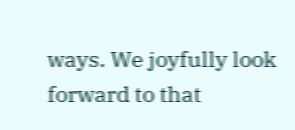ways. We joyfully look forward to that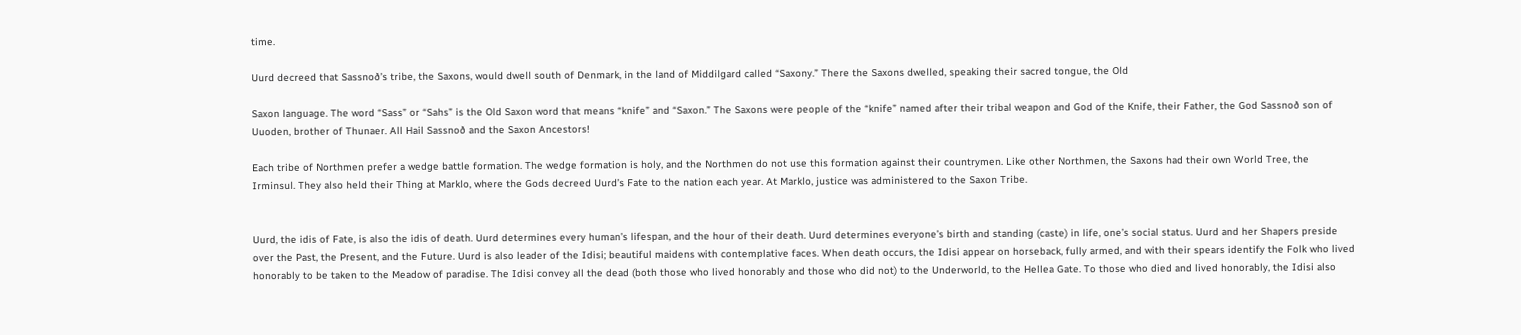time.

Uurd decreed that Sassnoð’s tribe, the Saxons, would dwell south of Denmark, in the land of Middilgard called “Saxony.” There the Saxons dwelled, speaking their sacred tongue, the Old

Saxon language. The word “Sass” or “Sahs” is the Old Saxon word that means “knife” and “Saxon.” The Saxons were people of the “knife” named after their tribal weapon and God of the Knife, their Father, the God Sassnoð son of Uuoden, brother of Thunaer. All Hail Sassnoð and the Saxon Ancestors!

Each tribe of Northmen prefer a wedge battle formation. The wedge formation is holy, and the Northmen do not use this formation against their countrymen. Like other Northmen, the Saxons had their own World Tree, the Irminsul. They also held their Thing at Marklo, where the Gods decreed Uurd’s Fate to the nation each year. At Marklo, justice was administered to the Saxon Tribe.


Uurd, the idis of Fate, is also the idis of death. Uurd determines every human’s lifespan, and the hour of their death. Uurd determines everyone’s birth and standing (caste) in life, one’s social status. Uurd and her Shapers preside over the Past, the Present, and the Future. Uurd is also leader of the Idisi; beautiful maidens with contemplative faces. When death occurs, the Idisi appear on horseback, fully armed, and with their spears identify the Folk who lived honorably to be taken to the Meadow of paradise. The Idisi convey all the dead (both those who lived honorably and those who did not) to the Underworld, to the Hellea Gate. To those who died and lived honorably, the Idisi also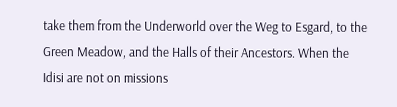take them from the Underworld over the Weg to Esgard, to the Green Meadow, and the Halls of their Ancestors. When the Idisi are not on missions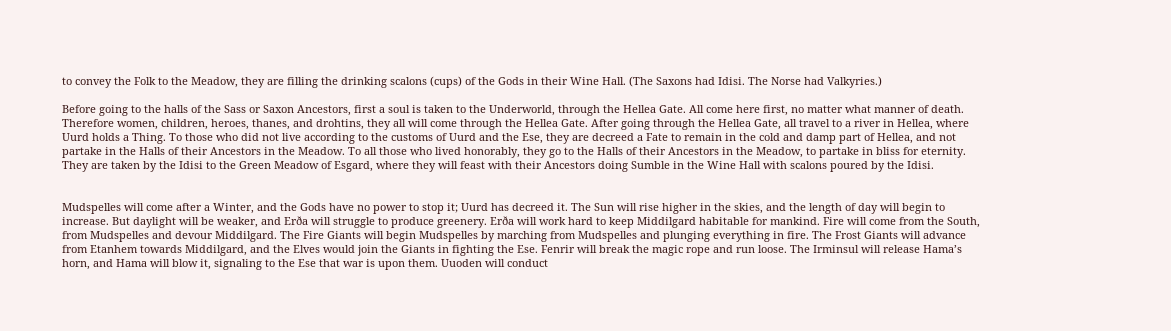to convey the Folk to the Meadow, they are filling the drinking scalons (cups) of the Gods in their Wine Hall. (The Saxons had Idisi. The Norse had Valkyries.)

Before going to the halls of the Sass or Saxon Ancestors, first a soul is taken to the Underworld, through the Hellea Gate. All come here first, no matter what manner of death. Therefore women, children, heroes, thanes, and drohtins, they all will come through the Hellea Gate. After going through the Hellea Gate, all travel to a river in Hellea, where Uurd holds a Thing. To those who did not live according to the customs of Uurd and the Ese, they are decreed a Fate to remain in the cold and damp part of Hellea, and not partake in the Halls of their Ancestors in the Meadow. To all those who lived honorably, they go to the Halls of their Ancestors in the Meadow, to partake in bliss for eternity. They are taken by the Idisi to the Green Meadow of Esgard, where they will feast with their Ancestors doing Sumble in the Wine Hall with scalons poured by the Idisi.


Mudspelles will come after a Winter, and the Gods have no power to stop it; Uurd has decreed it. The Sun will rise higher in the skies, and the length of day will begin to increase. But daylight will be weaker, and Erða will struggle to produce greenery. Erða will work hard to keep Middilgard habitable for mankind. Fire will come from the South, from Mudspelles and devour Middilgard. The Fire Giants will begin Mudspelles by marching from Mudspelles and plunging everything in fire. The Frost Giants will advance from Etanhem towards Middilgard, and the Elves would join the Giants in fighting the Ese. Fenrir will break the magic rope and run loose. The Irminsul will release Hama’s horn, and Hama will blow it, signaling to the Ese that war is upon them. Uuoden will conduct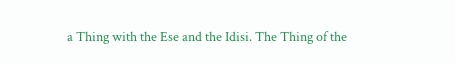a Thing with the Ese and the Idisi. The Thing of the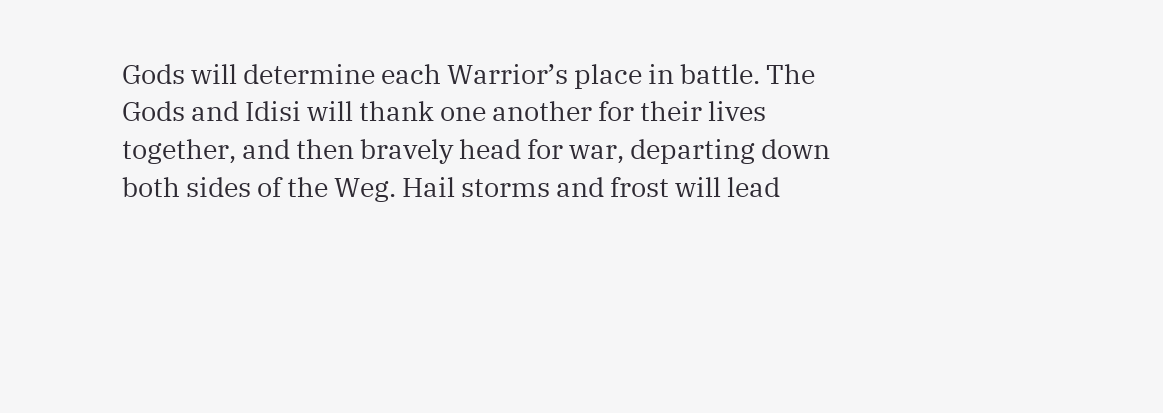Gods will determine each Warrior’s place in battle. The Gods and Idisi will thank one another for their lives together, and then bravely head for war, departing down both sides of the Weg. Hail storms and frost will lead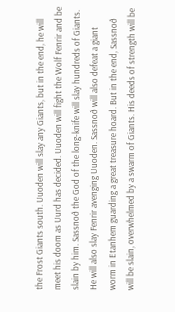the Frost Giants south. Uuoden will slay any Giants, but in the end, he will meet his doom as Uurd has decided. Uuoden will fight the Wolf Fenrir and be slain by him. Sassnoð the God of the long-knife will slay hundreds of Giants. He will also slay Fenrir avenging Uuoden. Sassnoð will also defeat a giant worm in Etanhem guarding a great treasure hoard. But in the end, Sassnoð will be slain, overwhelmed by a swarm of Giants. His deeds of strength will be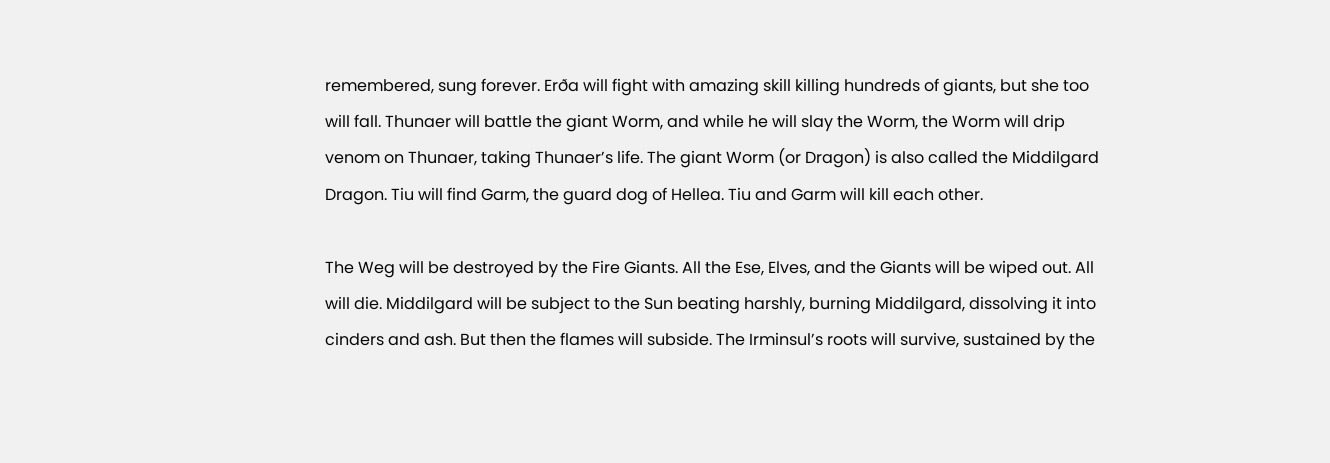remembered, sung forever. Erða will fight with amazing skill killing hundreds of giants, but she too will fall. Thunaer will battle the giant Worm, and while he will slay the Worm, the Worm will drip venom on Thunaer, taking Thunaer’s life. The giant Worm (or Dragon) is also called the Middilgard Dragon. Tiu will find Garm, the guard dog of Hellea. Tiu and Garm will kill each other.

The Weg will be destroyed by the Fire Giants. All the Ese, Elves, and the Giants will be wiped out. All will die. Middilgard will be subject to the Sun beating harshly, burning Middilgard, dissolving it into cinders and ash. But then the flames will subside. The Irminsul’s roots will survive, sustained by the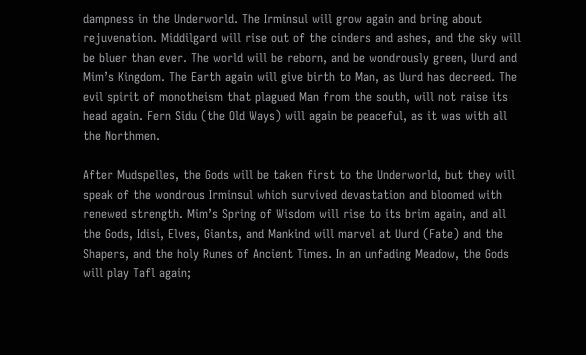dampness in the Underworld. The Irminsul will grow again and bring about rejuvenation. Middilgard will rise out of the cinders and ashes, and the sky will be bluer than ever. The world will be reborn, and be wondrously green, Uurd and Mim’s Kingdom. The Earth again will give birth to Man, as Uurd has decreed. The evil spirit of monotheism that plagued Man from the south, will not raise its head again. Fern Sidu (the Old Ways) will again be peaceful, as it was with all the Northmen.

After Mudspelles, the Gods will be taken first to the Underworld, but they will speak of the wondrous Irminsul which survived devastation and bloomed with renewed strength. Mim’s Spring of Wisdom will rise to its brim again, and all the Gods, Idisi, Elves, Giants, and Mankind will marvel at Uurd (Fate) and the Shapers, and the holy Runes of Ancient Times. In an unfading Meadow, the Gods will play Tafl again;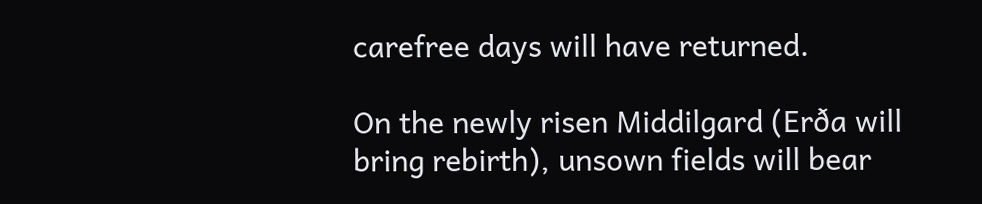carefree days will have returned.

On the newly risen Middilgard (Erða will bring rebirth), unsown fields will bear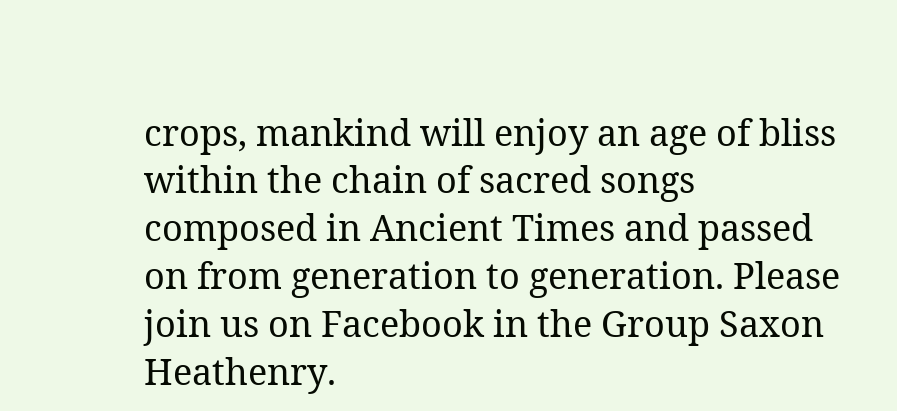crops, mankind will enjoy an age of bliss within the chain of sacred songs composed in Ancient Times and passed on from generation to generation. Please join us on Facebook in the Group Saxon Heathenry.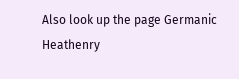Also look up the page Germanic Heathenry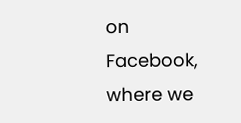on Facebook, where we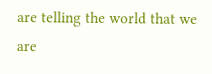are telling the world that we are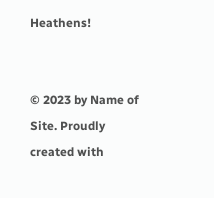Heathens!


© 2023 by Name of Site. Proudly created with